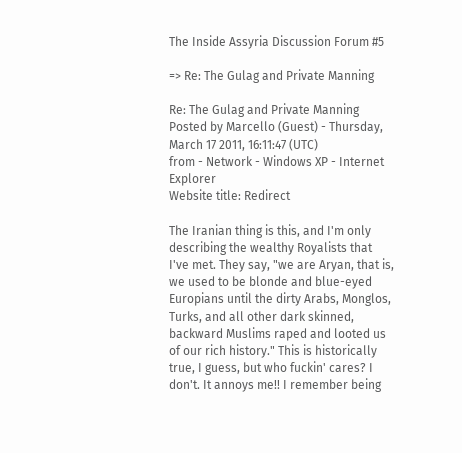The Inside Assyria Discussion Forum #5

=> Re: The Gulag and Private Manning

Re: The Gulag and Private Manning
Posted by Marcello (Guest) - Thursday, March 17 2011, 16:11:47 (UTC)
from - Network - Windows XP - Internet Explorer
Website title: Redirect

The Iranian thing is this, and I'm only describing the wealthy Royalists that I've met. They say, "we are Aryan, that is, we used to be blonde and blue-eyed Europians until the dirty Arabs, Monglos, Turks, and all other dark skinned, backward Muslims raped and looted us of our rich history." This is historically true, I guess, but who fuckin' cares? I don't. It annoys me!! I remember being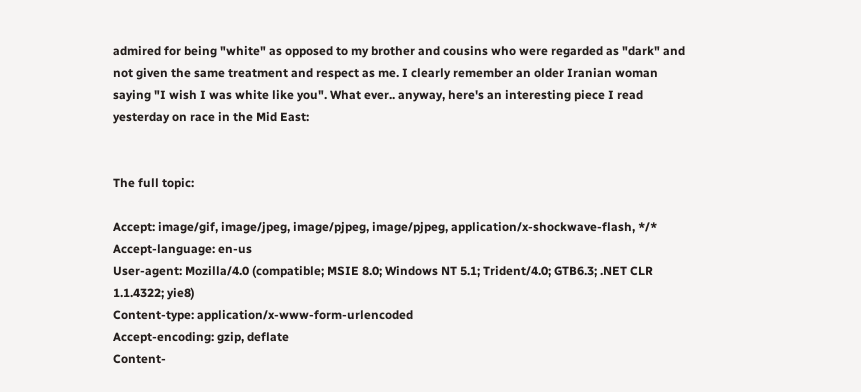admired for being "white" as opposed to my brother and cousins who were regarded as "dark" and not given the same treatment and respect as me. I clearly remember an older Iranian woman saying "I wish I was white like you". What ever.. anyway, here's an interesting piece I read yesterday on race in the Mid East:


The full topic:

Accept: image/gif, image/jpeg, image/pjpeg, image/pjpeg, application/x-shockwave-flash, */*
Accept-language: en-us
User-agent: Mozilla/4.0 (compatible; MSIE 8.0; Windows NT 5.1; Trident/4.0; GTB6.3; .NET CLR 1.1.4322; yie8)
Content-type: application/x-www-form-urlencoded
Accept-encoding: gzip, deflate
Content-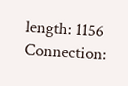length: 1156
Connection: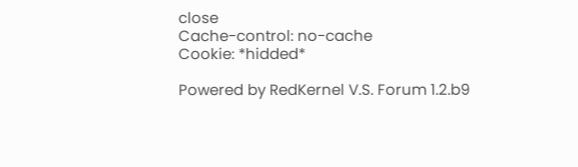close
Cache-control: no-cache
Cookie: *hidded*

Powered by RedKernel V.S. Forum 1.2.b9